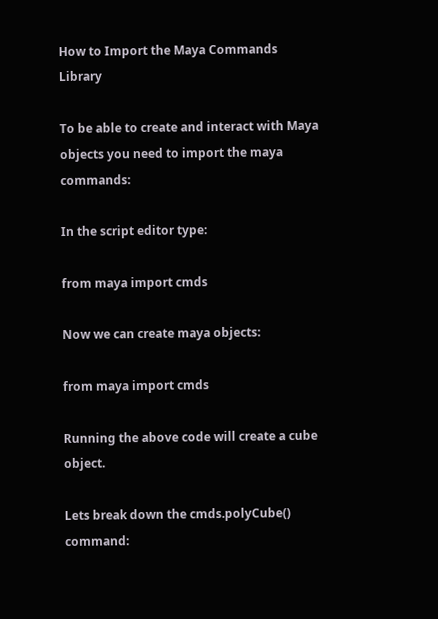How to Import the Maya Commands Library

To be able to create and interact with Maya objects you need to import the maya commands:

In the script editor type:

from maya import cmds

Now we can create maya objects:

from maya import cmds

Running the above code will create a cube object.

Lets break down the cmds.polyCube() command: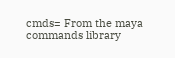cmds= From the maya commands library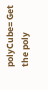polyCube= Get the poly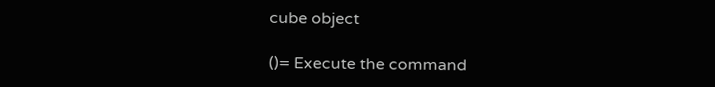cube object

()= Execute the command